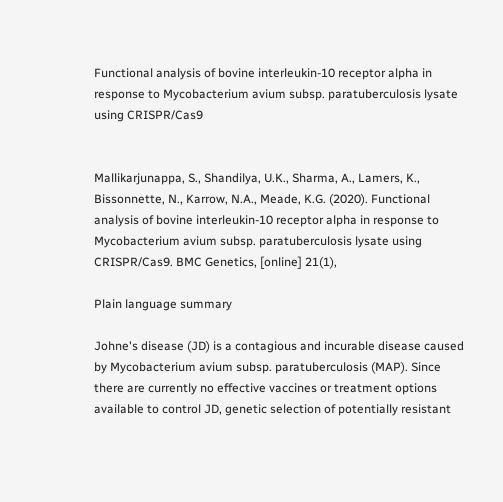Functional analysis of bovine interleukin-10 receptor alpha in response to Mycobacterium avium subsp. paratuberculosis lysate using CRISPR/Cas9


Mallikarjunappa, S., Shandilya, U.K., Sharma, A., Lamers, K., Bissonnette, N., Karrow, N.A., Meade, K.G. (2020). Functional analysis of bovine interleukin-10 receptor alpha in response to Mycobacterium avium subsp. paratuberculosis lysate using CRISPR/Cas9. BMC Genetics, [online] 21(1),

Plain language summary

Johne's disease (JD) is a contagious and incurable disease caused by Mycobacterium avium subsp. paratuberculosis (MAP). Since there are currently no effective vaccines or treatment options available to control JD, genetic selection of potentially resistant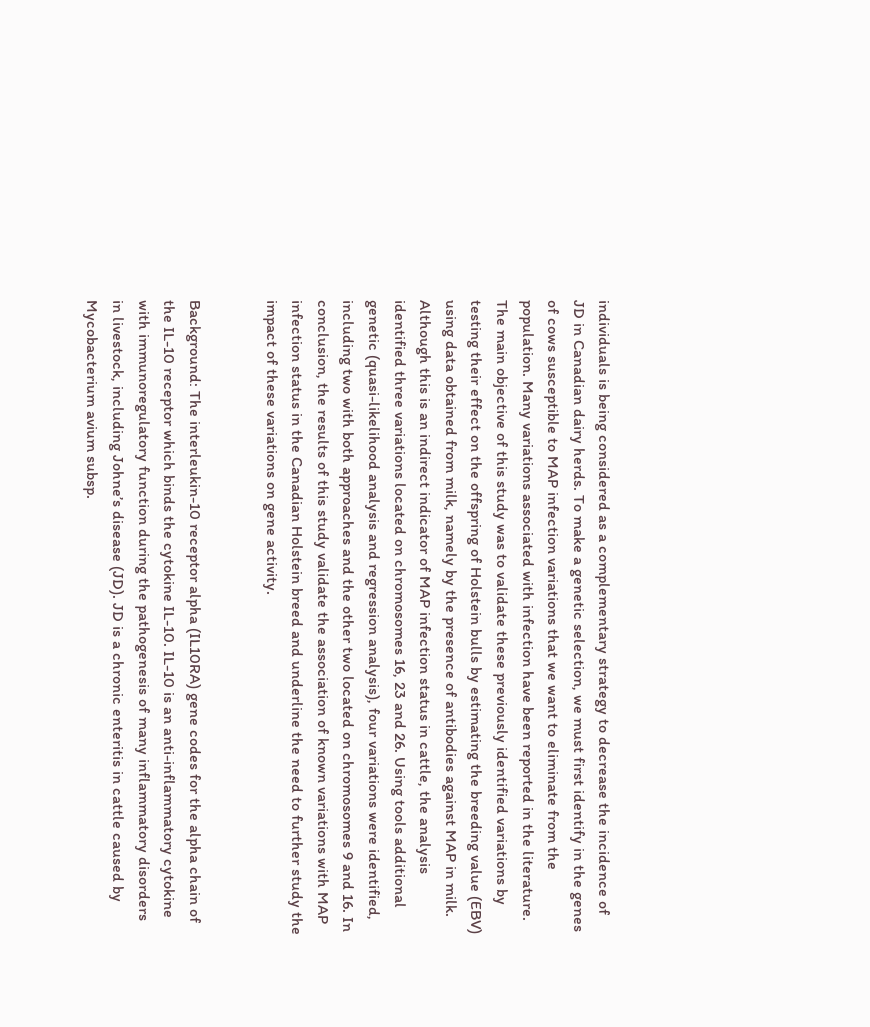individuals is being considered as a complementary strategy to decrease the incidence of JD in Canadian dairy herds. To make a genetic selection, we must first identify in the genes of cows susceptible to MAP infection variations that we want to eliminate from the population. Many variations associated with infection have been reported in the literature. The main objective of this study was to validate these previously identified variations by testing their effect on the offspring of Holstein bulls by estimating the breeding value (EBV) using data obtained from milk, namely by the presence of antibodies against MAP in milk. Although this is an indirect indicator of MAP infection status in cattle, the analysis identified three variations located on chromosomes 16, 23 and 26. Using tools additional genetic (quasi-likelihood analysis and regression analysis), four variations were identified, including two with both approaches and the other two located on chromosomes 9 and 16. In conclusion, the results of this study validate the association of known variations with MAP infection status in the Canadian Holstein breed and underline the need to further study the impact of these variations on gene activity.


Background: The interleukin-10 receptor alpha (IL10RA) gene codes for the alpha chain of the IL-10 receptor which binds the cytokine IL-10. IL-10 is an anti-inflammatory cytokine with immunoregulatory function during the pathogenesis of many inflammatory disorders in livestock, including Johne’s disease (JD). JD is a chronic enteritis in cattle caused by Mycobacterium avium subsp.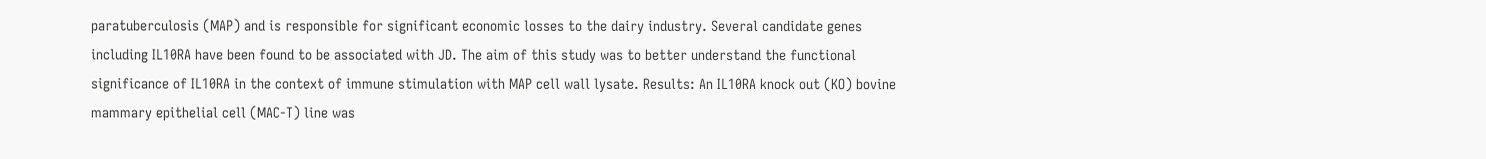paratuberculosis (MAP) and is responsible for significant economic losses to the dairy industry. Several candidate genes including IL10RA have been found to be associated with JD. The aim of this study was to better understand the functional significance of IL10RA in the context of immune stimulation with MAP cell wall lysate. Results: An IL10RA knock out (KO) bovine mammary epithelial cell (MAC-T) line was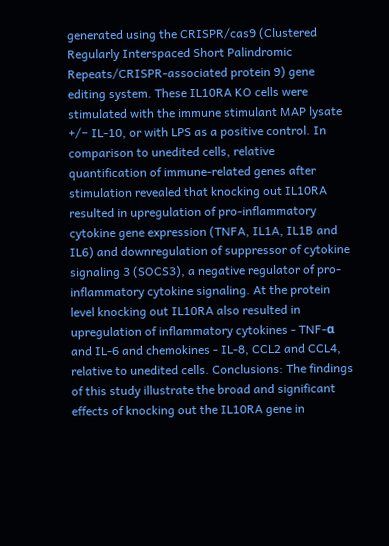generated using the CRISPR/cas9 (Clustered Regularly Interspaced Short Palindromic Repeats/CRISPR-associated protein 9) gene editing system. These IL10RA KO cells were stimulated with the immune stimulant MAP lysate +/− IL-10, or with LPS as a positive control. In comparison to unedited cells, relative quantification of immune-related genes after stimulation revealed that knocking out IL10RA resulted in upregulation of pro-inflammatory cytokine gene expression (TNFA, IL1A, IL1B and IL6) and downregulation of suppressor of cytokine signaling 3 (SOCS3), a negative regulator of pro-inflammatory cytokine signaling. At the protein level knocking out IL10RA also resulted in upregulation of inflammatory cytokines - TNF-α and IL-6 and chemokines - IL-8, CCL2 and CCL4, relative to unedited cells. Conclusions: The findings of this study illustrate the broad and significant effects of knocking out the IL10RA gene in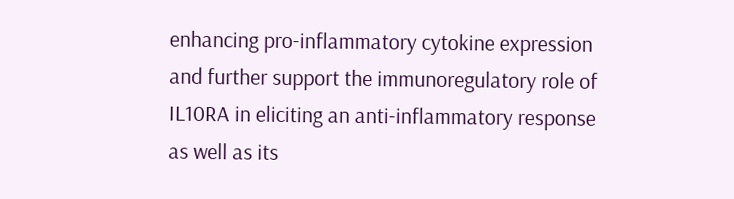enhancing pro-inflammatory cytokine expression and further support the immunoregulatory role of IL10RA in eliciting an anti-inflammatory response as well as its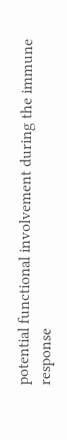potential functional involvement during the immune response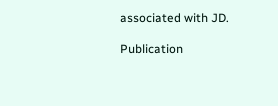associated with JD.

Publication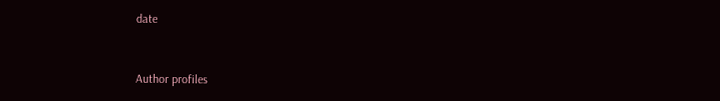date


Author profiles